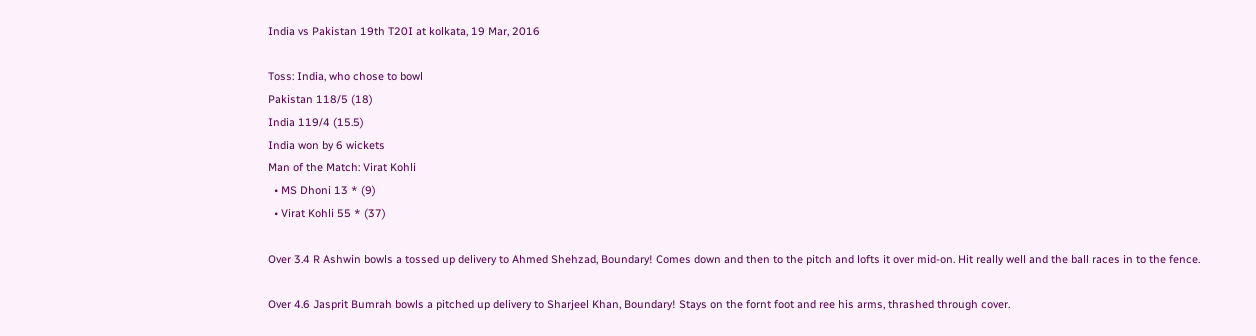India vs Pakistan 19th T20I at kolkata, 19 Mar, 2016

Toss: India, who chose to bowl
Pakistan 118/5 (18)
India 119/4 (15.5)
India won by 6 wickets
Man of the Match: Virat Kohli
  • MS Dhoni 13 * (9)
  • Virat Kohli 55 * (37)

Over 3.4 R Ashwin bowls a tossed up delivery to Ahmed Shehzad, Boundary! Comes down and then to the pitch and lofts it over mid-on. Hit really well and the ball races in to the fence.

Over 4.6 Jasprit Bumrah bowls a pitched up delivery to Sharjeel Khan, Boundary! Stays on the fornt foot and ree his arms, thrashed through cover.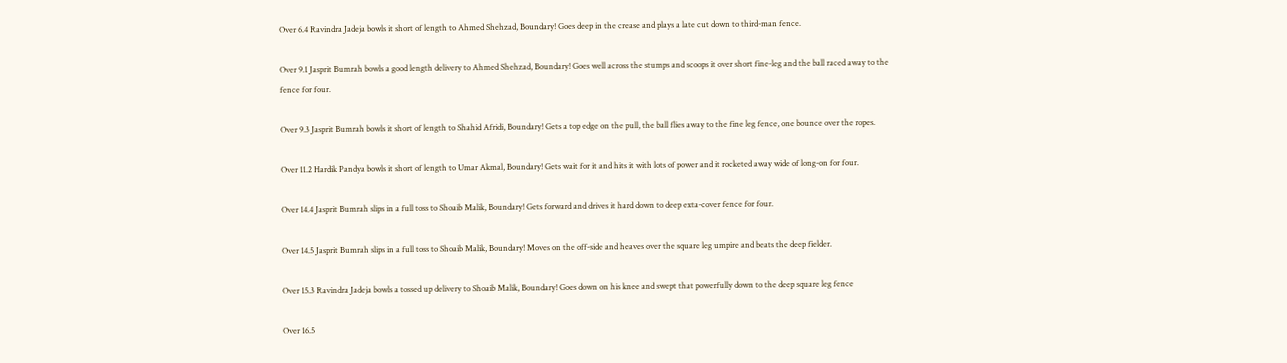Over 6.4 Ravindra Jadeja bowls it short of length to Ahmed Shehzad, Boundary! Goes deep in the crease and plays a late cut down to third-man fence.

Over 9.1 Jasprit Bumrah bowls a good length delivery to Ahmed Shehzad, Boundary! Goes well across the stumps and scoops it over short fine-leg and the ball raced away to the fence for four.

Over 9.3 Jasprit Bumrah bowls it short of length to Shahid Afridi, Boundary! Gets a top edge on the pull, the ball flies away to the fine leg fence, one bounce over the ropes.

Over 11.2 Hardik Pandya bowls it short of length to Umar Akmal, Boundary! Gets wait for it and hits it with lots of power and it rocketed away wide of long-on for four.

Over 14.4 Jasprit Bumrah slips in a full toss to Shoaib Malik, Boundary! Gets forward and drives it hard down to deep exta-cover fence for four.

Over 14.5 Jasprit Bumrah slips in a full toss to Shoaib Malik, Boundary! Moves on the off-side and heaves over the square leg umpire and beats the deep fielder.

Over 15.3 Ravindra Jadeja bowls a tossed up delivery to Shoaib Malik, Boundary! Goes down on his knee and swept that powerfully down to the deep square leg fence

Over 16.5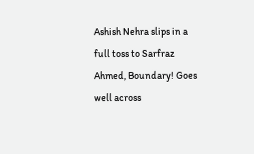Ashish Nehra slips in a full toss to Sarfraz Ahmed, Boundary! Goes well across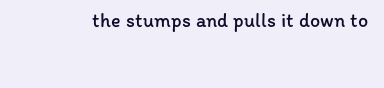the stumps and pulls it down to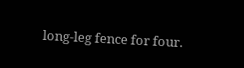long-leg fence for four.